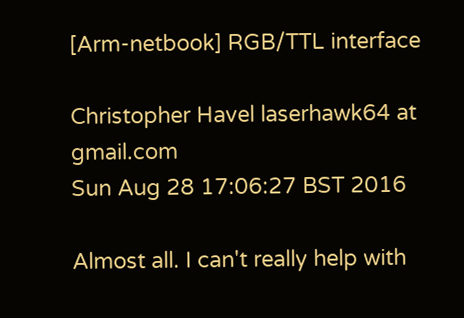[Arm-netbook] RGB/TTL interface

Christopher Havel laserhawk64 at gmail.com
Sun Aug 28 17:06:27 BST 2016

Almost all. I can't really help with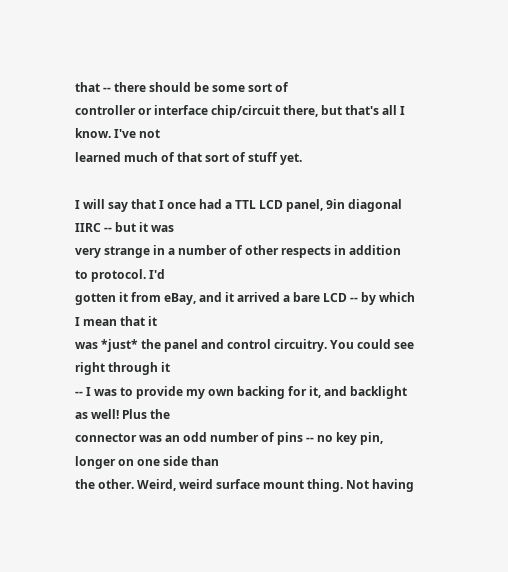that -- there should be some sort of
controller or interface chip/circuit there, but that's all I know. I've not
learned much of that sort of stuff yet.

I will say that I once had a TTL LCD panel, 9in diagonal IIRC -- but it was
very strange in a number of other respects in addition to protocol. I'd
gotten it from eBay, and it arrived a bare LCD -- by which I mean that it
was *just* the panel and control circuitry. You could see right through it
-- I was to provide my own backing for it, and backlight as well! Plus the
connector was an odd number of pins -- no key pin, longer on one side than
the other. Weird, weird surface mount thing. Not having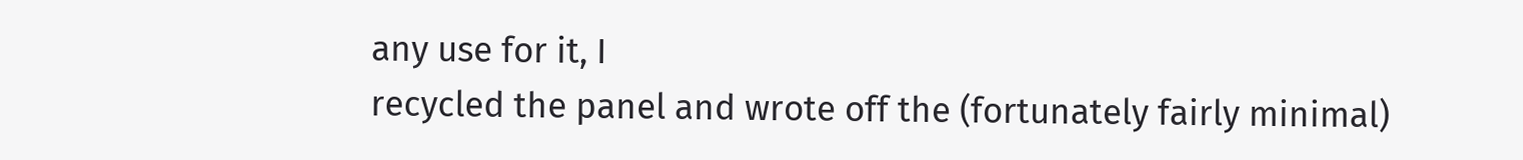any use for it, I
recycled the panel and wrote off the (fortunately fairly minimal)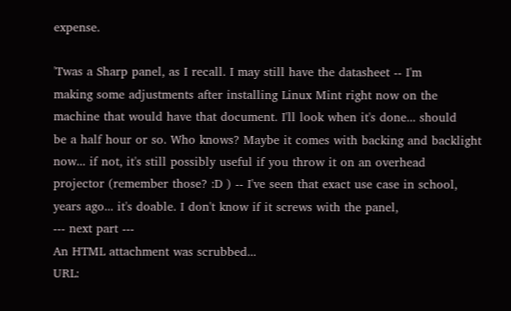expense.

'Twas a Sharp panel, as I recall. I may still have the datasheet -- I'm
making some adjustments after installing Linux Mint right now on the
machine that would have that document. I'll look when it's done... should
be a half hour or so. Who knows? Maybe it comes with backing and backlight
now... if not, it's still possibly useful if you throw it on an overhead
projector (remember those? :D ) -- I've seen that exact use case in school,
years ago... it's doable. I don't know if it screws with the panel,
--- next part ---
An HTML attachment was scrubbed...
URL: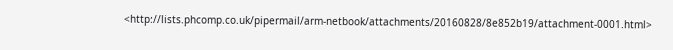<http://lists.phcomp.co.uk/pipermail/arm-netbook/attachments/20160828/8e852b19/attachment-0001.html>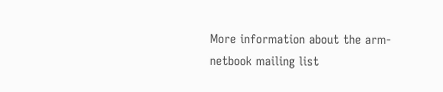More information about the arm-netbook mailing list